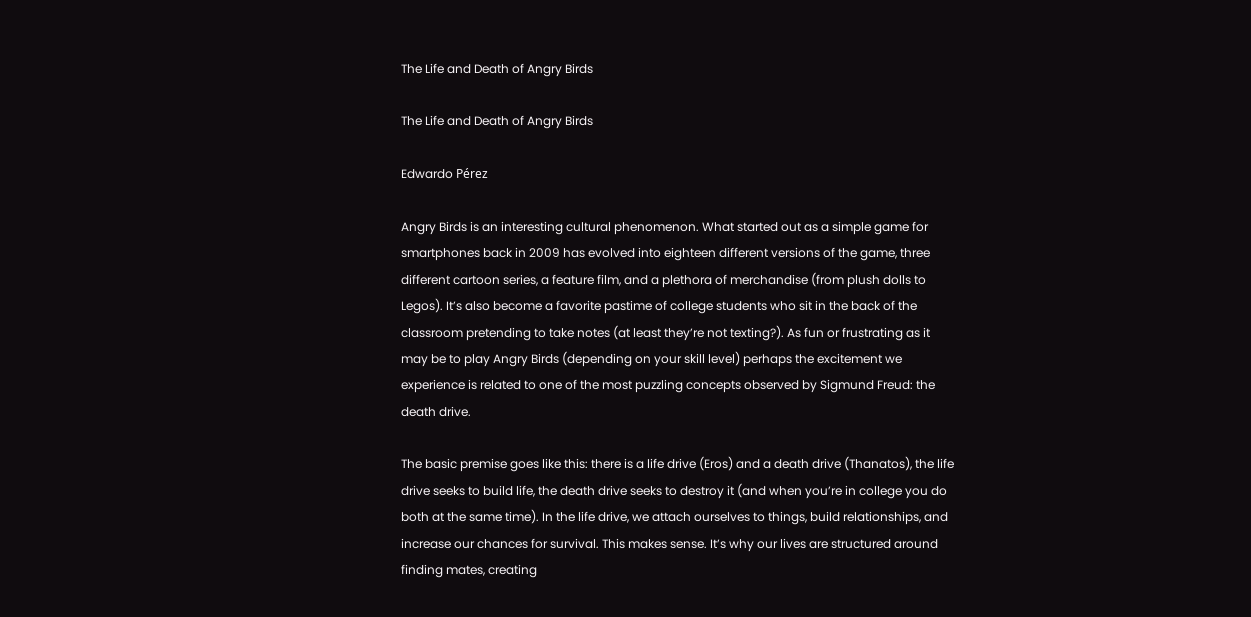The Life and Death of Angry Birds

The Life and Death of Angry Birds

Edwardo Pérez

Angry Birds is an interesting cultural phenomenon. What started out as a simple game for smartphones back in 2009 has evolved into eighteen different versions of the game, three different cartoon series, a feature film, and a plethora of merchandise (from plush dolls to Legos). It’s also become a favorite pastime of college students who sit in the back of the classroom pretending to take notes (at least they’re not texting?). As fun or frustrating as it may be to play Angry Birds (depending on your skill level) perhaps the excitement we experience is related to one of the most puzzling concepts observed by Sigmund Freud: the death drive.

The basic premise goes like this: there is a life drive (Eros) and a death drive (Thanatos), the life drive seeks to build life, the death drive seeks to destroy it (and when you’re in college you do both at the same time). In the life drive, we attach ourselves to things, build relationships, and increase our chances for survival. This makes sense. It’s why our lives are structured around finding mates, creating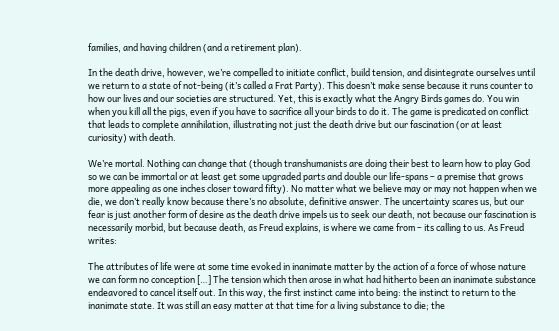families, and having children (and a retirement plan).

In the death drive, however, we’re compelled to initiate conflict, build tension, and disintegrate ourselves until we return to a state of not-being (it’s called a Frat Party). This doesn’t make sense because it runs counter to how our lives and our societies are structured. Yet, this is exactly what the Angry Birds games do. You win when you kill all the pigs, even if you have to sacrifice all your birds to do it. The game is predicated on conflict that leads to complete annihilation, illustrating not just the death drive but our fascination (or at least curiosity) with death.

We’re mortal. Nothing can change that (though transhumanists are doing their best to learn how to play God so we can be immortal or at least get some upgraded parts and double our life-spans – a premise that grows more appealing as one inches closer toward fifty). No matter what we believe may or may not happen when we die, we don’t really know because there’s no absolute, definitive answer. The uncertainty scares us, but our fear is just another form of desire as the death drive impels us to seek our death, not because our fascination is necessarily morbid, but because death, as Freud explains, is where we came from – its calling to us. As Freud writes:

The attributes of life were at some time evoked in inanimate matter by the action of a force of whose nature we can form no conception […] The tension which then arose in what had hitherto been an inanimate substance endeavored to cancel itself out. In this way, the first instinct came into being: the instinct to return to the inanimate state. It was still an easy matter at that time for a living substance to die; the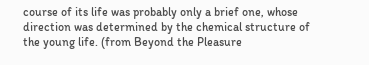course of its life was probably only a brief one, whose direction was determined by the chemical structure of the young life. (from Beyond the Pleasure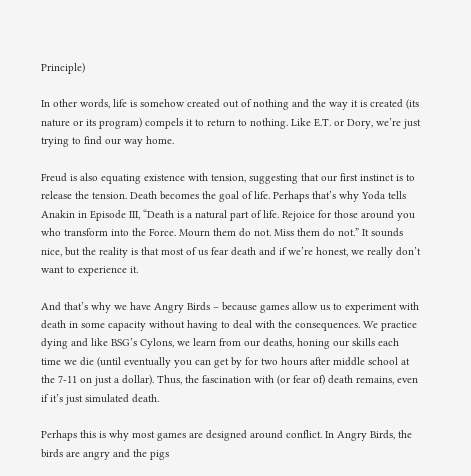Principle)

In other words, life is somehow created out of nothing and the way it is created (its nature or its program) compels it to return to nothing. Like E.T. or Dory, we’re just trying to find our way home.

Freud is also equating existence with tension, suggesting that our first instinct is to release the tension. Death becomes the goal of life. Perhaps that’s why Yoda tells Anakin in Episode III, “Death is a natural part of life. Rejoice for those around you who transform into the Force. Mourn them do not. Miss them do not.” It sounds nice, but the reality is that most of us fear death and if we’re honest, we really don’t want to experience it.

And that’s why we have Angry Birds – because games allow us to experiment with death in some capacity without having to deal with the consequences. We practice dying and like BSG’s Cylons, we learn from our deaths, honing our skills each time we die (until eventually you can get by for two hours after middle school at the 7-11 on just a dollar). Thus, the fascination with (or fear of) death remains, even if it’s just simulated death.

Perhaps this is why most games are designed around conflict. In Angry Birds, the birds are angry and the pigs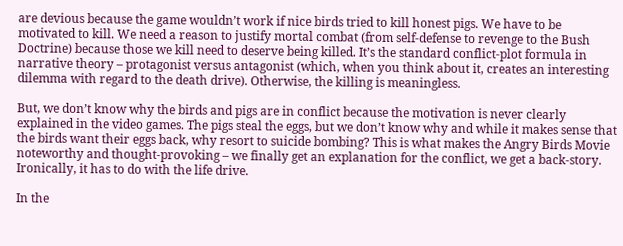are devious because the game wouldn’t work if nice birds tried to kill honest pigs. We have to be motivated to kill. We need a reason to justify mortal combat (from self-defense to revenge to the Bush Doctrine) because those we kill need to deserve being killed. It’s the standard conflict-plot formula in narrative theory – protagonist versus antagonist (which, when you think about it, creates an interesting dilemma with regard to the death drive). Otherwise, the killing is meaningless.

But, we don’t know why the birds and pigs are in conflict because the motivation is never clearly explained in the video games. The pigs steal the eggs, but we don’t know why and while it makes sense that the birds want their eggs back, why resort to suicide bombing? This is what makes the Angry Birds Movie noteworthy and thought-provoking – we finally get an explanation for the conflict, we get a back-story. Ironically, it has to do with the life drive.

In the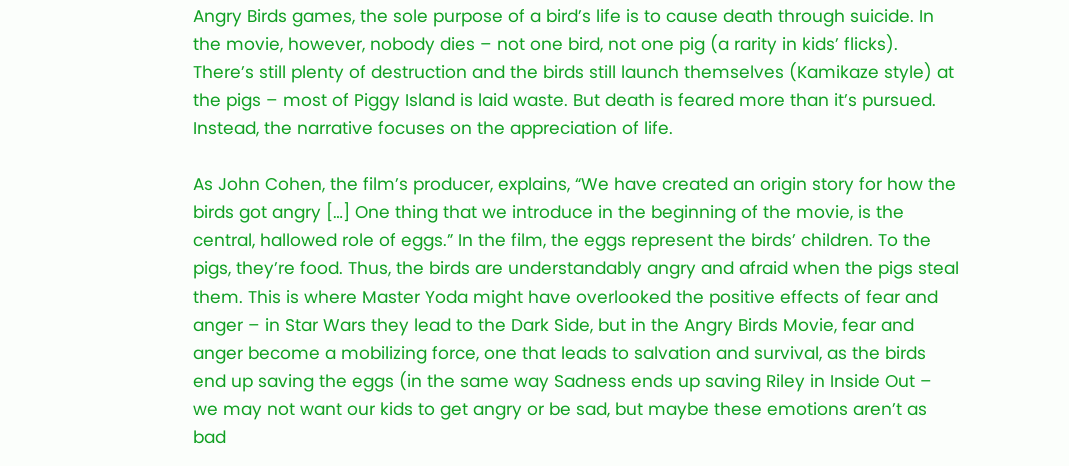Angry Birds games, the sole purpose of a bird’s life is to cause death through suicide. In the movie, however, nobody dies – not one bird, not one pig (a rarity in kids’ flicks). There’s still plenty of destruction and the birds still launch themselves (Kamikaze style) at the pigs – most of Piggy Island is laid waste. But death is feared more than it’s pursued. Instead, the narrative focuses on the appreciation of life.

As John Cohen, the film’s producer, explains, “We have created an origin story for how the birds got angry […] One thing that we introduce in the beginning of the movie, is the central, hallowed role of eggs.” In the film, the eggs represent the birds’ children. To the pigs, they’re food. Thus, the birds are understandably angry and afraid when the pigs steal them. This is where Master Yoda might have overlooked the positive effects of fear and anger – in Star Wars they lead to the Dark Side, but in the Angry Birds Movie, fear and anger become a mobilizing force, one that leads to salvation and survival, as the birds end up saving the eggs (in the same way Sadness ends up saving Riley in Inside Out – we may not want our kids to get angry or be sad, but maybe these emotions aren’t as bad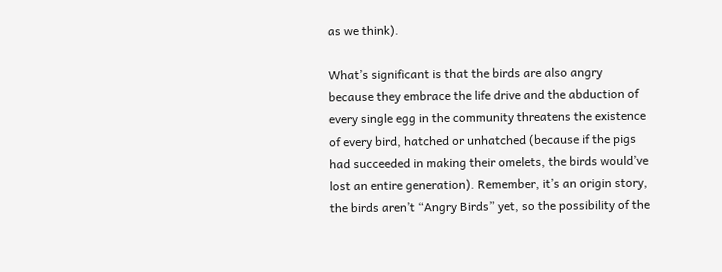as we think).

What’s significant is that the birds are also angry because they embrace the life drive and the abduction of every single egg in the community threatens the existence of every bird, hatched or unhatched (because if the pigs had succeeded in making their omelets, the birds would’ve lost an entire generation). Remember, it’s an origin story, the birds aren’t “Angry Birds” yet, so the possibility of the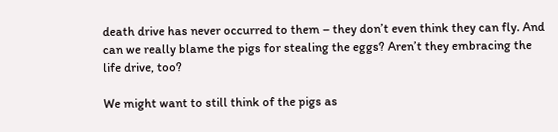death drive has never occurred to them – they don’t even think they can fly. And can we really blame the pigs for stealing the eggs? Aren’t they embracing the life drive, too?

We might want to still think of the pigs as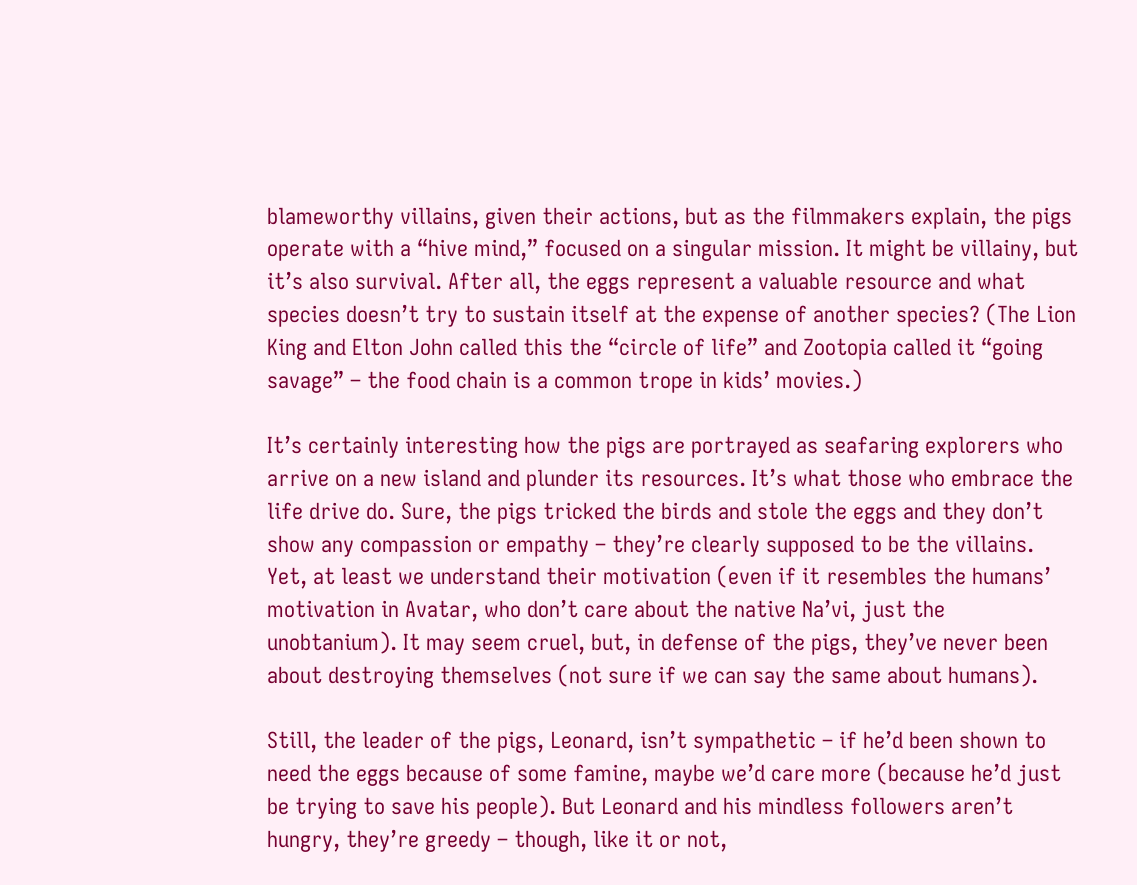blameworthy villains, given their actions, but as the filmmakers explain, the pigs operate with a “hive mind,” focused on a singular mission. It might be villainy, but it’s also survival. After all, the eggs represent a valuable resource and what species doesn’t try to sustain itself at the expense of another species? (The Lion King and Elton John called this the “circle of life” and Zootopia called it “going savage” – the food chain is a common trope in kids’ movies.)

It’s certainly interesting how the pigs are portrayed as seafaring explorers who arrive on a new island and plunder its resources. It’s what those who embrace the life drive do. Sure, the pigs tricked the birds and stole the eggs and they don’t show any compassion or empathy – they’re clearly supposed to be the villains. Yet, at least we understand their motivation (even if it resembles the humans’ motivation in Avatar, who don’t care about the native Na’vi, just the unobtanium). It may seem cruel, but, in defense of the pigs, they’ve never been about destroying themselves (not sure if we can say the same about humans).

Still, the leader of the pigs, Leonard, isn’t sympathetic – if he’d been shown to need the eggs because of some famine, maybe we’d care more (because he’d just be trying to save his people). But Leonard and his mindless followers aren’t hungry, they’re greedy – though, like it or not,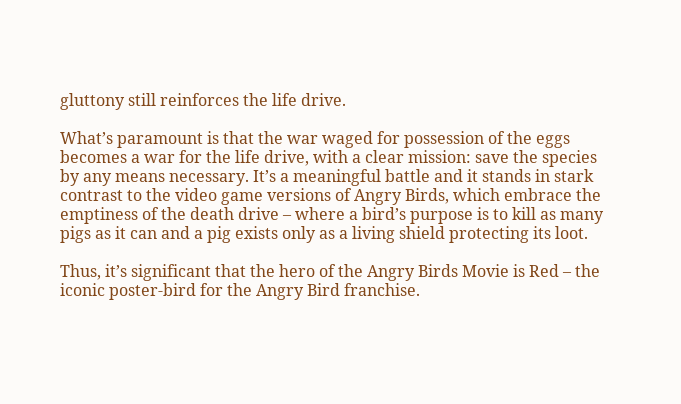gluttony still reinforces the life drive.

What’s paramount is that the war waged for possession of the eggs becomes a war for the life drive, with a clear mission: save the species by any means necessary. It’s a meaningful battle and it stands in stark contrast to the video game versions of Angry Birds, which embrace the emptiness of the death drive – where a bird’s purpose is to kill as many pigs as it can and a pig exists only as a living shield protecting its loot.

Thus, it’s significant that the hero of the Angry Birds Movie is Red – the iconic poster-bird for the Angry Bird franchise.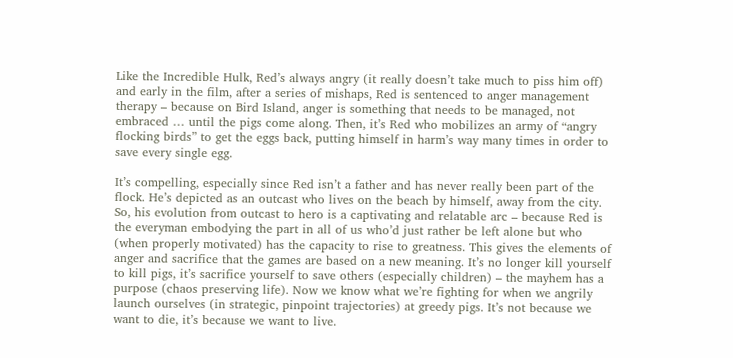Like the Incredible Hulk, Red’s always angry (it really doesn’t take much to piss him off) and early in the film, after a series of mishaps, Red is sentenced to anger management therapy – because on Bird Island, anger is something that needs to be managed, not embraced … until the pigs come along. Then, it’s Red who mobilizes an army of “angry flocking birds” to get the eggs back, putting himself in harm’s way many times in order to save every single egg.

It’s compelling, especially since Red isn’t a father and has never really been part of the flock. He’s depicted as an outcast who lives on the beach by himself, away from the city. So, his evolution from outcast to hero is a captivating and relatable arc – because Red is the everyman embodying the part in all of us who’d just rather be left alone but who (when properly motivated) has the capacity to rise to greatness. This gives the elements of anger and sacrifice that the games are based on a new meaning. It’s no longer kill yourself to kill pigs, it’s sacrifice yourself to save others (especially children) – the mayhem has a purpose (chaos preserving life). Now we know what we’re fighting for when we angrily launch ourselves (in strategic, pinpoint trajectories) at greedy pigs. It’s not because we want to die, it’s because we want to live.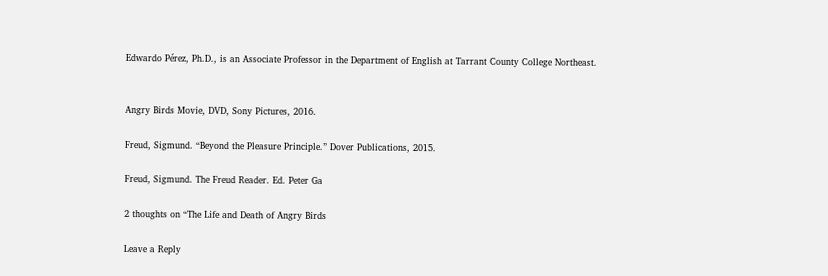Edwardo Pérez, Ph.D., is an Associate Professor in the Department of English at Tarrant County College Northeast.


Angry Birds Movie, DVD, Sony Pictures, 2016.

Freud, Sigmund. “Beyond the Pleasure Principle.” Dover Publications, 2015.

Freud, Sigmund. The Freud Reader. Ed. Peter Ga

2 thoughts on “The Life and Death of Angry Birds

Leave a Reply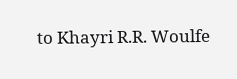to Khayri R.R. Woulfe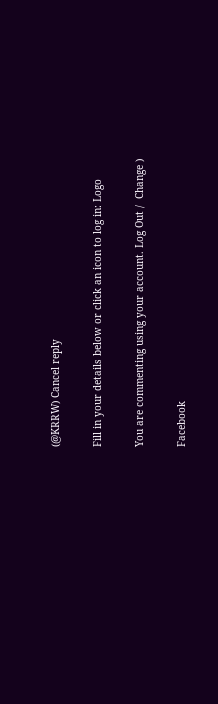(@KRRW) Cancel reply

Fill in your details below or click an icon to log in: Logo

You are commenting using your account. Log Out /  Change )

Facebook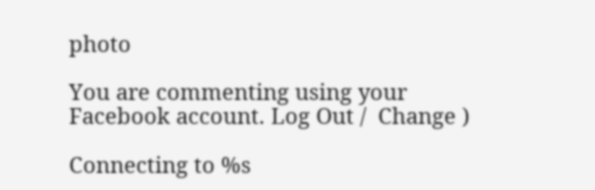photo

You are commenting using your Facebook account. Log Out /  Change )

Connecting to %s